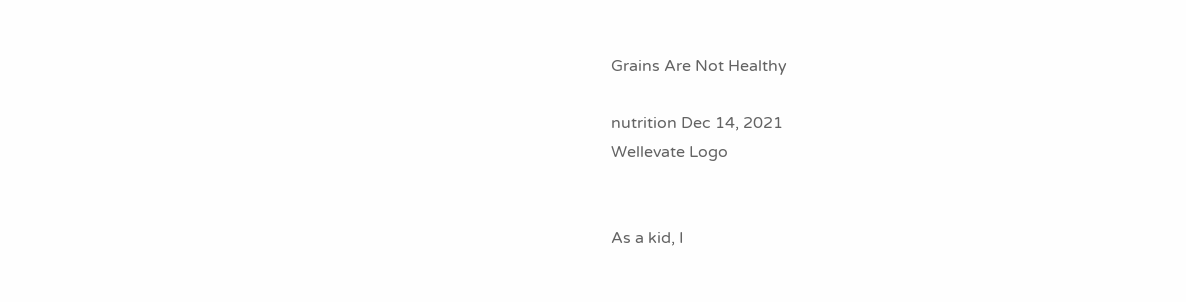Grains Are Not Healthy

nutrition Dec 14, 2021
Wellevate Logo


As a kid, I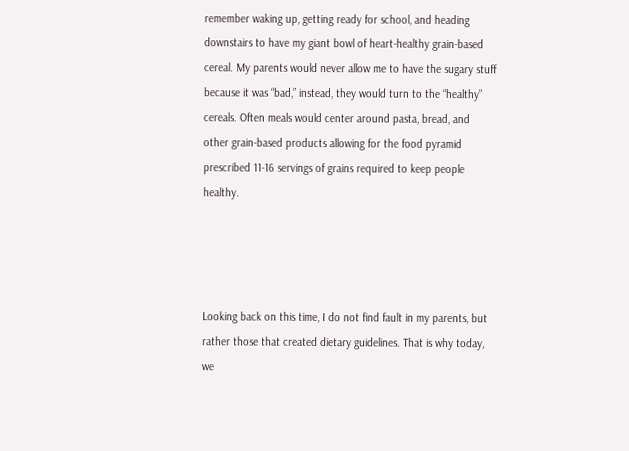remember waking up, getting ready for school, and heading downstairs to have my giant bowl of heart-healthy grain-based cereal. My parents would never allow me to have the sugary stuff because it was “bad,” instead, they would turn to the “healthy” cereals. Often meals would center around pasta, bread, and other grain-based products allowing for the food pyramid prescribed 11-16 servings of grains required to keep people healthy.




Looking back on this time, I do not find fault in my parents, but rather those that created dietary guidelines. That is why today, we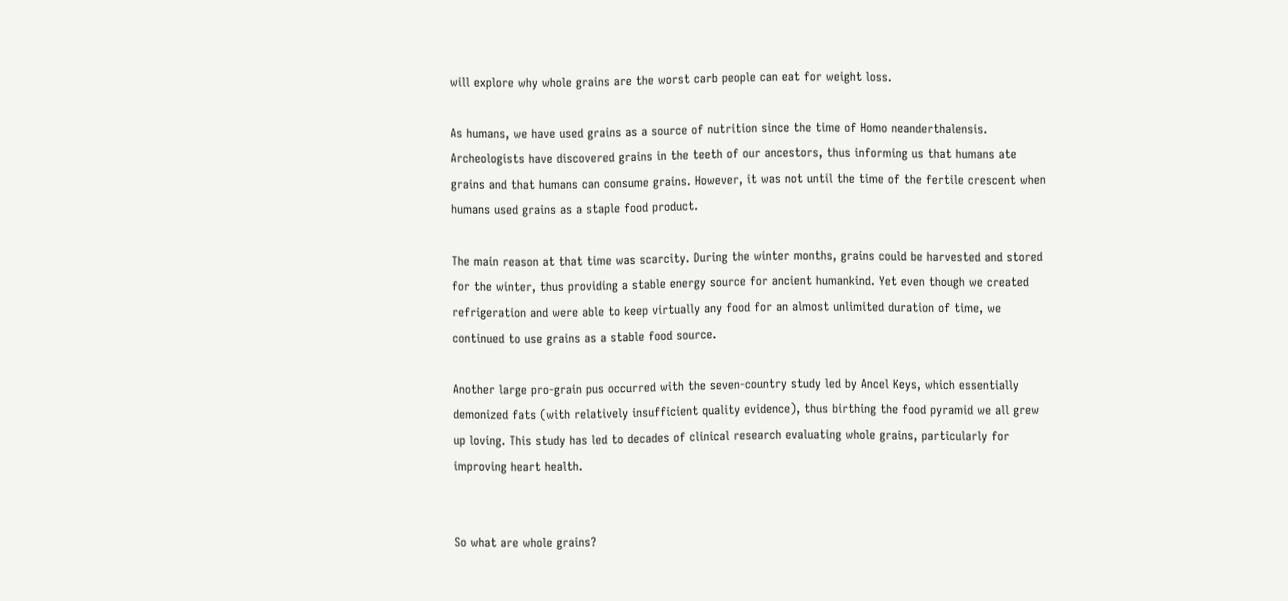will explore why whole grains are the worst carb people can eat for weight loss.

As humans, we have used grains as a source of nutrition since the time of Homo neanderthalensis. Archeologists have discovered grains in the teeth of our ancestors, thus informing us that humans ate grains and that humans can consume grains. However, it was not until the time of the fertile crescent when humans used grains as a staple food product.

The main reason at that time was scarcity. During the winter months, grains could be harvested and stored for the winter, thus providing a stable energy source for ancient humankind. Yet even though we created refrigeration and were able to keep virtually any food for an almost unlimited duration of time, we continued to use grains as a stable food source.

Another large pro-grain pus occurred with the seven-country study led by Ancel Keys, which essentially demonized fats (with relatively insufficient quality evidence), thus birthing the food pyramid we all grew up loving. This study has led to decades of clinical research evaluating whole grains, particularly for improving heart health.


So what are whole grains?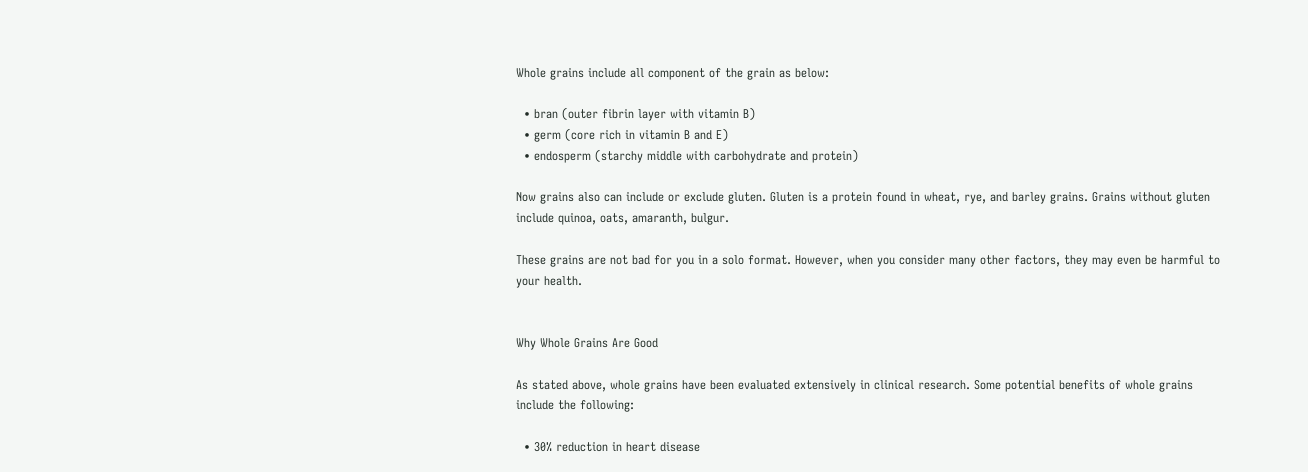Whole grains include all component of the grain as below:

  • bran (outer fibrin layer with vitamin B)
  • germ (core rich in vitamin B and E)
  • endosperm (starchy middle with carbohydrate and protein)

Now grains also can include or exclude gluten. Gluten is a protein found in wheat, rye, and barley grains. Grains without gluten include quinoa, oats, amaranth, bulgur.

These grains are not bad for you in a solo format. However, when you consider many other factors, they may even be harmful to your health.


Why Whole Grains Are Good

As stated above, whole grains have been evaluated extensively in clinical research. Some potential benefits of whole grains include the following:

  • 30% reduction in heart disease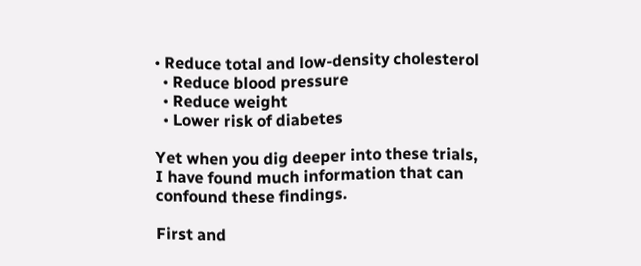• Reduce total and low-density cholesterol
  • Reduce blood pressure
  • Reduce weight
  • Lower risk of diabetes

Yet when you dig deeper into these trials, I have found much information that can confound these findings.

First and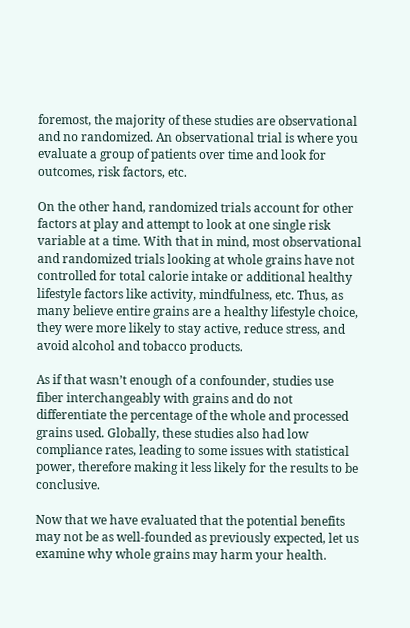foremost, the majority of these studies are observational and no randomized. An observational trial is where you evaluate a group of patients over time and look for outcomes, risk factors, etc.

On the other hand, randomized trials account for other factors at play and attempt to look at one single risk variable at a time. With that in mind, most observational and randomized trials looking at whole grains have not controlled for total calorie intake or additional healthy lifestyle factors like activity, mindfulness, etc. Thus, as many believe entire grains are a healthy lifestyle choice, they were more likely to stay active, reduce stress, and avoid alcohol and tobacco products.

As if that wasn’t enough of a confounder, studies use fiber interchangeably with grains and do not differentiate the percentage of the whole and processed grains used. Globally, these studies also had low compliance rates, leading to some issues with statistical power, therefore making it less likely for the results to be conclusive.

Now that we have evaluated that the potential benefits may not be as well-founded as previously expected, let us examine why whole grains may harm your health.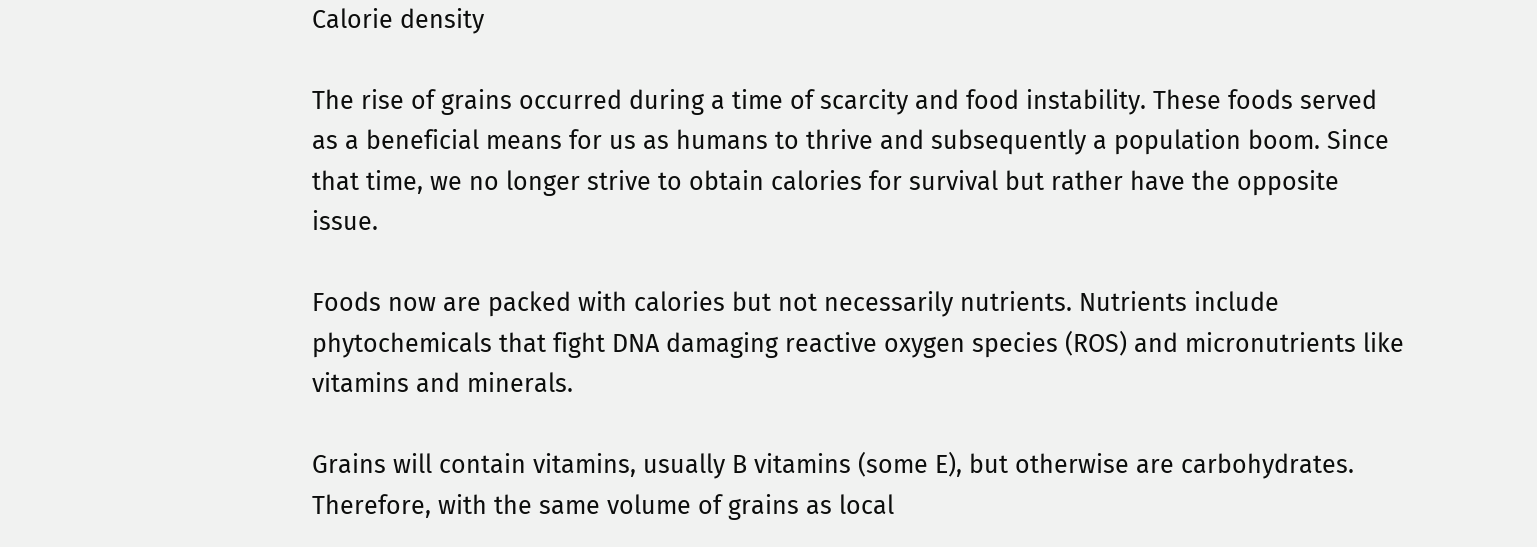Calorie density

The rise of grains occurred during a time of scarcity and food instability. These foods served as a beneficial means for us as humans to thrive and subsequently a population boom. Since that time, we no longer strive to obtain calories for survival but rather have the opposite issue.

Foods now are packed with calories but not necessarily nutrients. Nutrients include phytochemicals that fight DNA damaging reactive oxygen species (ROS) and micronutrients like vitamins and minerals.

Grains will contain vitamins, usually B vitamins (some E), but otherwise are carbohydrates. Therefore, with the same volume of grains as local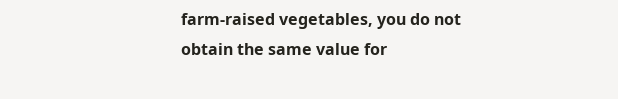farm-raised vegetables, you do not obtain the same value for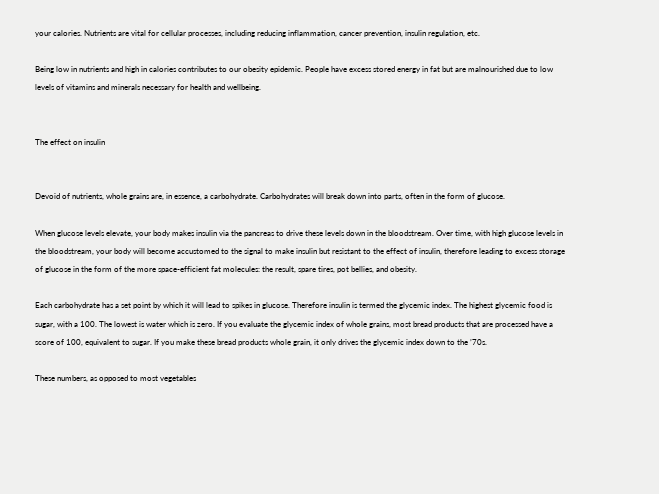your calories. Nutrients are vital for cellular processes, including reducing inflammation, cancer prevention, insulin regulation, etc.

Being low in nutrients and high in calories contributes to our obesity epidemic. People have excess stored energy in fat but are malnourished due to low levels of vitamins and minerals necessary for health and wellbeing.


The effect on insulin


Devoid of nutrients, whole grains are, in essence, a carbohydrate. Carbohydrates will break down into parts, often in the form of glucose.

When glucose levels elevate, your body makes insulin via the pancreas to drive these levels down in the bloodstream. Over time, with high glucose levels in the bloodstream, your body will become accustomed to the signal to make insulin but resistant to the effect of insulin, therefore leading to excess storage of glucose in the form of the more space-efficient fat molecules: the result, spare tires, pot bellies, and obesity.

Each carbohydrate has a set point by which it will lead to spikes in glucose. Therefore insulin is termed the glycemic index. The highest glycemic food is sugar, with a 100. The lowest is water which is zero. If you evaluate the glycemic index of whole grains, most bread products that are processed have a score of 100, equivalent to sugar. If you make these bread products whole grain, it only drives the glycemic index down to the ’70s.

These numbers, as opposed to most vegetables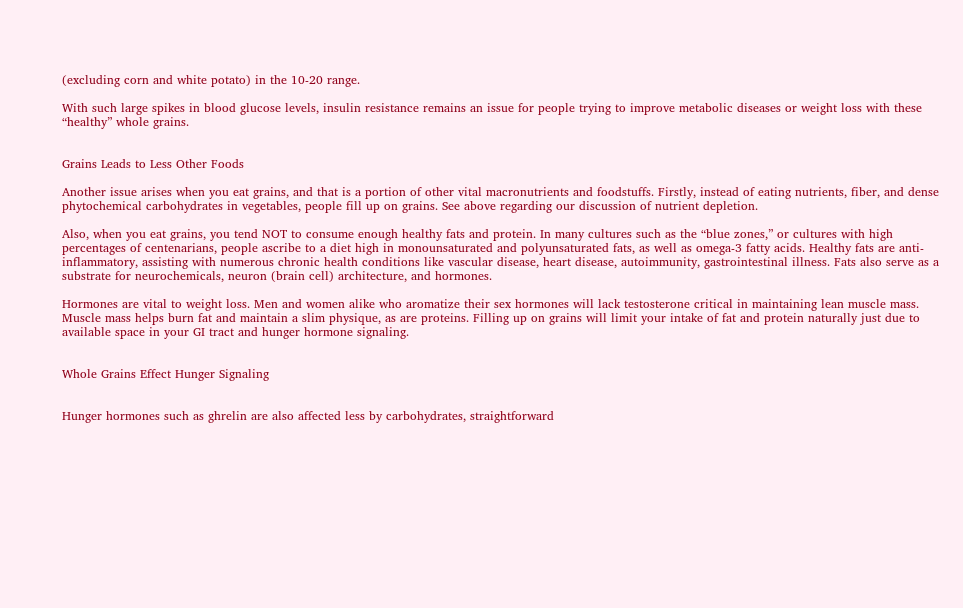(excluding corn and white potato) in the 10-20 range.

With such large spikes in blood glucose levels, insulin resistance remains an issue for people trying to improve metabolic diseases or weight loss with these “healthy” whole grains.


Grains Leads to Less Other Foods

Another issue arises when you eat grains, and that is a portion of other vital macronutrients and foodstuffs. Firstly, instead of eating nutrients, fiber, and dense phytochemical carbohydrates in vegetables, people fill up on grains. See above regarding our discussion of nutrient depletion.

Also, when you eat grains, you tend NOT to consume enough healthy fats and protein. In many cultures such as the “blue zones,” or cultures with high percentages of centenarians, people ascribe to a diet high in monounsaturated and polyunsaturated fats, as well as omega-3 fatty acids. Healthy fats are anti-inflammatory, assisting with numerous chronic health conditions like vascular disease, heart disease, autoimmunity, gastrointestinal illness. Fats also serve as a substrate for neurochemicals, neuron (brain cell) architecture, and hormones.

Hormones are vital to weight loss. Men and women alike who aromatize their sex hormones will lack testosterone critical in maintaining lean muscle mass. Muscle mass helps burn fat and maintain a slim physique, as are proteins. Filling up on grains will limit your intake of fat and protein naturally just due to available space in your GI tract and hunger hormone signaling.


Whole Grains Effect Hunger Signaling


Hunger hormones such as ghrelin are also affected less by carbohydrates, straightforward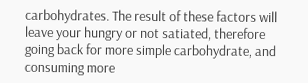carbohydrates. The result of these factors will leave your hungry or not satiated, therefore going back for more simple carbohydrate, and consuming more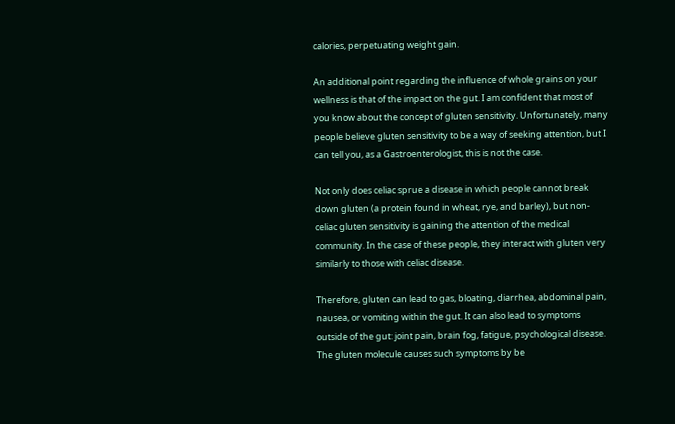calories, perpetuating weight gain.

An additional point regarding the influence of whole grains on your wellness is that of the impact on the gut. I am confident that most of you know about the concept of gluten sensitivity. Unfortunately, many people believe gluten sensitivity to be a way of seeking attention, but I can tell you, as a Gastroenterologist, this is not the case.

Not only does celiac sprue a disease in which people cannot break down gluten (a protein found in wheat, rye, and barley), but non-celiac gluten sensitivity is gaining the attention of the medical community. In the case of these people, they interact with gluten very similarly to those with celiac disease.

Therefore, gluten can lead to gas, bloating, diarrhea, abdominal pain, nausea, or vomiting within the gut. It can also lead to symptoms outside of the gut: joint pain, brain fog, fatigue, psychological disease. The gluten molecule causes such symptoms by be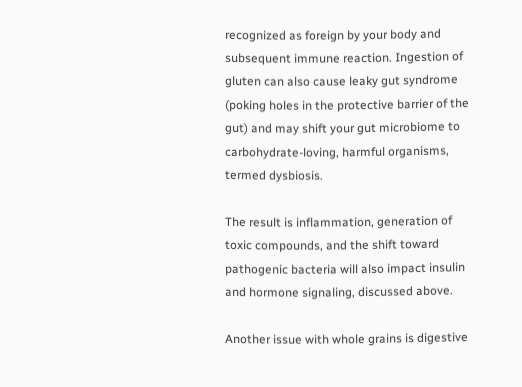recognized as foreign by your body and subsequent immune reaction. Ingestion of gluten can also cause leaky gut syndrome (poking holes in the protective barrier of the gut) and may shift your gut microbiome to carbohydrate-loving, harmful organisms, termed dysbiosis.

The result is inflammation, generation of toxic compounds, and the shift toward pathogenic bacteria will also impact insulin and hormone signaling, discussed above.

Another issue with whole grains is digestive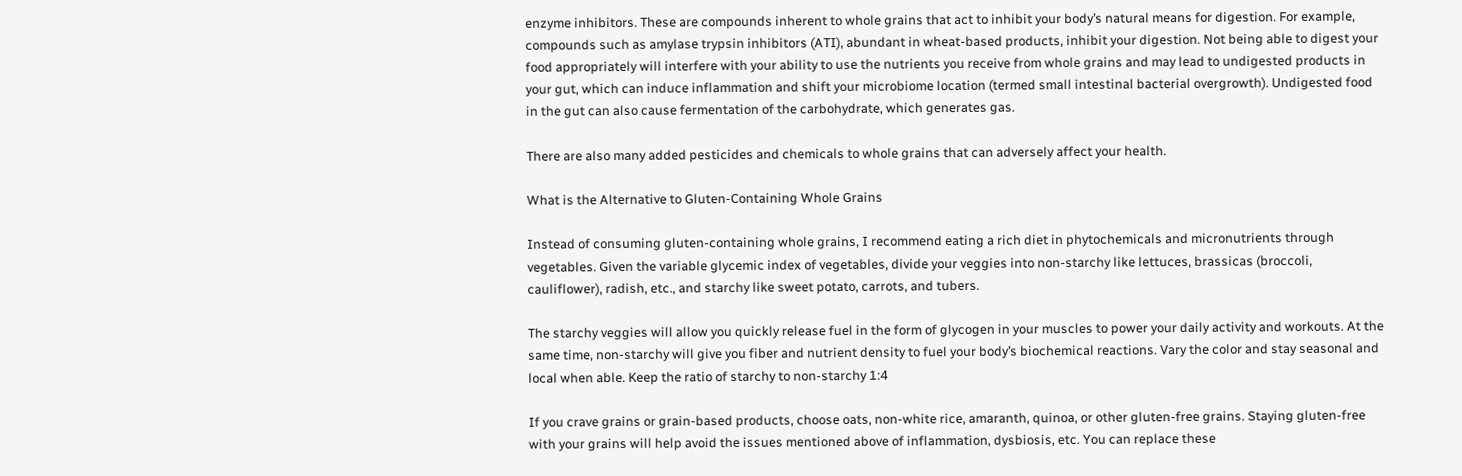enzyme inhibitors. These are compounds inherent to whole grains that act to inhibit your body’s natural means for digestion. For example, compounds such as amylase trypsin inhibitors (ATI), abundant in wheat-based products, inhibit your digestion. Not being able to digest your food appropriately will interfere with your ability to use the nutrients you receive from whole grains and may lead to undigested products in your gut, which can induce inflammation and shift your microbiome location (termed small intestinal bacterial overgrowth). Undigested food in the gut can also cause fermentation of the carbohydrate, which generates gas.

There are also many added pesticides and chemicals to whole grains that can adversely affect your health.

What is the Alternative to Gluten-Containing Whole Grains

Instead of consuming gluten-containing whole grains, I recommend eating a rich diet in phytochemicals and micronutrients through vegetables. Given the variable glycemic index of vegetables, divide your veggies into non-starchy like lettuces, brassicas (broccoli, cauliflower), radish, etc., and starchy like sweet potato, carrots, and tubers.

The starchy veggies will allow you quickly release fuel in the form of glycogen in your muscles to power your daily activity and workouts. At the same time, non-starchy will give you fiber and nutrient density to fuel your body’s biochemical reactions. Vary the color and stay seasonal and local when able. Keep the ratio of starchy to non-starchy 1:4

If you crave grains or grain-based products, choose oats, non-white rice, amaranth, quinoa, or other gluten-free grains. Staying gluten-free with your grains will help avoid the issues mentioned above of inflammation, dysbiosis, etc. You can replace these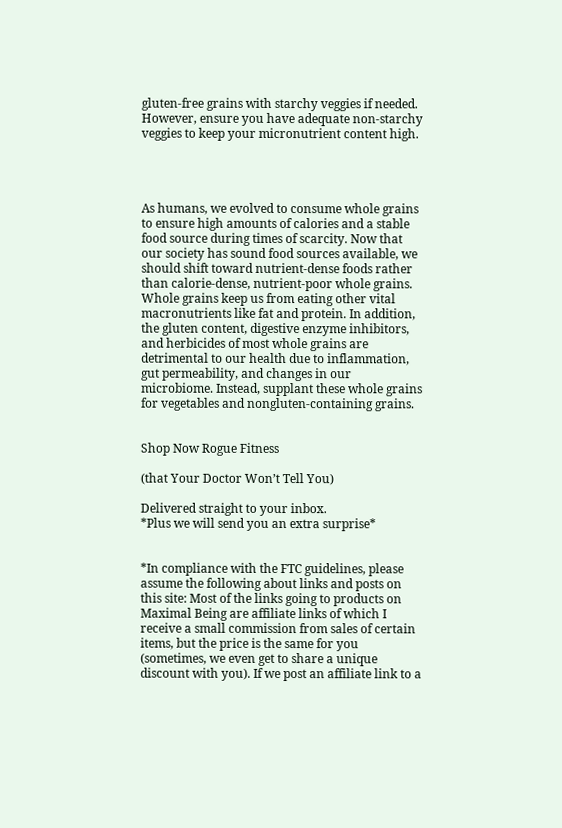gluten-free grains with starchy veggies if needed. However, ensure you have adequate non-starchy veggies to keep your micronutrient content high.




As humans, we evolved to consume whole grains to ensure high amounts of calories and a stable food source during times of scarcity. Now that our society has sound food sources available, we should shift toward nutrient-dense foods rather than calorie-dense, nutrient-poor whole grains. Whole grains keep us from eating other vital macronutrients like fat and protein. In addition, the gluten content, digestive enzyme inhibitors, and herbicides of most whole grains are detrimental to our health due to inflammation, gut permeability, and changes in our microbiome. Instead, supplant these whole grains for vegetables and nongluten-containing grains.


Shop Now Rogue Fitness

(that Your Doctor Won’t Tell You)

Delivered straight to your inbox.
*Plus we will send you an extra surprise*


*In compliance with the FTC guidelines, please assume the following about links and posts on this site: Most of the links going to products on Maximal Being are affiliate links of which I receive a small commission from sales of certain items, but the price is the same for you (sometimes, we even get to share a unique discount with you). If we post an affiliate link to a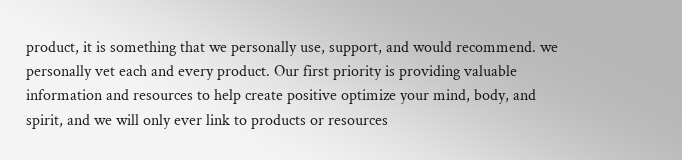product, it is something that we personally use, support, and would recommend. we personally vet each and every product. Our first priority is providing valuable information and resources to help create positive optimize your mind, body, and spirit, and we will only ever link to products or resources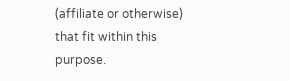(affiliate or otherwise) that fit within this purpose.